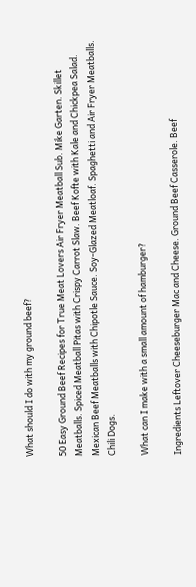What should I do with my ground beef?

50 Easy Ground Beef Recipes for True Meat Lovers Air Fryer Meatball Sub. Mike Garten. Skillet Meatballs. Spiced Meatball Pitas with Crispy Carrot Slaw. Beef Kofte with Kale and Chickpea Salad. Mexican Beef Meatballs with Chipotle Sauce. Soy-Glazed Meatloaf. Spaghetti and Air Fryer Meatballs. Chili Dogs.

What can I make with a small amount of hamburger?

Ingredients Leftover Cheeseburger Mac and Cheese. Ground Beef Casserole. Beef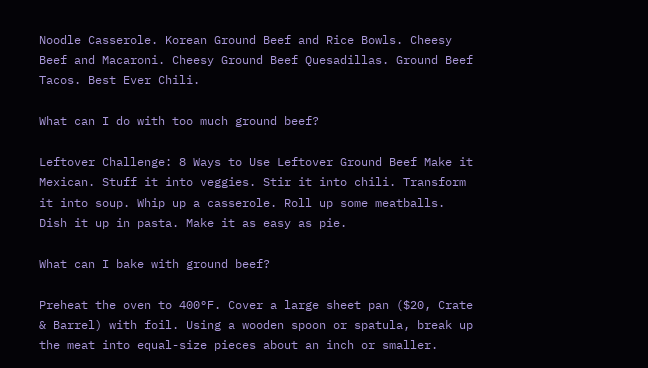Noodle Casserole. Korean Ground Beef and Rice Bowls. Cheesy Beef and Macaroni. Cheesy Ground Beef Quesadillas. Ground Beef Tacos. Best Ever Chili.

What can I do with too much ground beef?

Leftover Challenge: 8 Ways to Use Leftover Ground Beef Make it Mexican. Stuff it into veggies. Stir it into chili. Transform it into soup. Whip up a casserole. Roll up some meatballs. Dish it up in pasta. Make it as easy as pie.

What can I bake with ground beef?

Preheat the oven to 400°F. Cover a large sheet pan ($20, Crate & Barrel) with foil. Using a wooden spoon or spatula, break up the meat into equal-size pieces about an inch or smaller.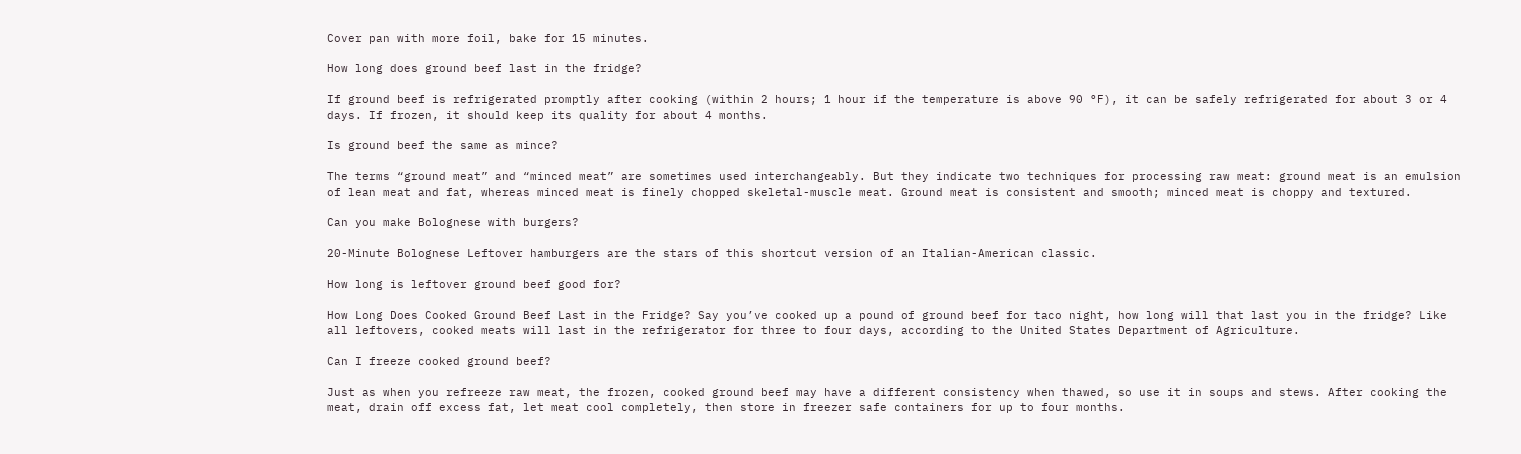Cover pan with more foil, bake for 15 minutes.

How long does ground beef last in the fridge?

If ground beef is refrigerated promptly after cooking (within 2 hours; 1 hour if the temperature is above 90 °F), it can be safely refrigerated for about 3 or 4 days. If frozen, it should keep its quality for about 4 months.

Is ground beef the same as mince?

The terms “ground meat” and “minced meat” are sometimes used interchangeably. But they indicate two techniques for processing raw meat: ground meat is an emulsion of lean meat and fat, whereas minced meat is finely chopped skeletal-muscle meat. Ground meat is consistent and smooth; minced meat is choppy and textured.

Can you make Bolognese with burgers?

20-Minute Bolognese Leftover hamburgers are the stars of this shortcut version of an Italian-American classic.

How long is leftover ground beef good for?

How Long Does Cooked Ground Beef Last in the Fridge? Say you’ve cooked up a pound of ground beef for taco night, how long will that last you in the fridge? Like all leftovers, cooked meats will last in the refrigerator for three to four days, according to the United States Department of Agriculture.

Can I freeze cooked ground beef?

Just as when you refreeze raw meat, the frozen, cooked ground beef may have a different consistency when thawed, so use it in soups and stews. After cooking the meat, drain off excess fat, let meat cool completely, then store in freezer safe containers for up to four months.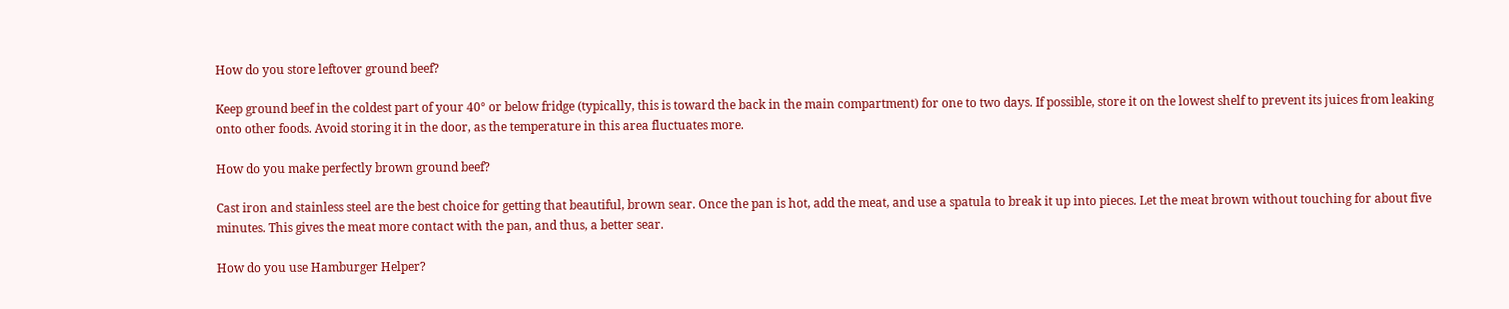How do you store leftover ground beef?

Keep ground beef in the coldest part of your 40° or below fridge (typically, this is toward the back in the main compartment) for one to two days. If possible, store it on the lowest shelf to prevent its juices from leaking onto other foods. Avoid storing it in the door, as the temperature in this area fluctuates more.

How do you make perfectly brown ground beef?

Cast iron and stainless steel are the best choice for getting that beautiful, brown sear. Once the pan is hot, add the meat, and use a spatula to break it up into pieces. Let the meat brown without touching for about five minutes. This gives the meat more contact with the pan, and thus, a better sear.

How do you use Hamburger Helper?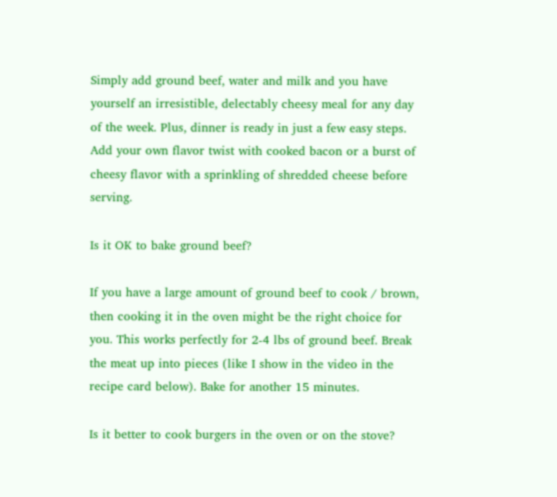Simply add ground beef, water and milk and you have yourself an irresistible, delectably cheesy meal for any day of the week. Plus, dinner is ready in just a few easy steps. Add your own flavor twist with cooked bacon or a burst of cheesy flavor with a sprinkling of shredded cheese before serving.

Is it OK to bake ground beef?

If you have a large amount of ground beef to cook / brown, then cooking it in the oven might be the right choice for you. This works perfectly for 2-4 lbs of ground beef. Break the meat up into pieces (like I show in the video in the recipe card below). Bake for another 15 minutes.

Is it better to cook burgers in the oven or on the stove?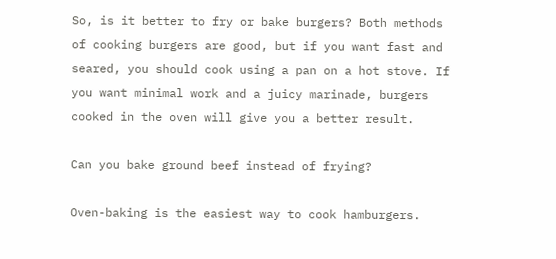So, is it better to fry or bake burgers? Both methods of cooking burgers are good, but if you want fast and seared, you should cook using a pan on a hot stove. If you want minimal work and a juicy marinade, burgers cooked in the oven will give you a better result.

Can you bake ground beef instead of frying?

Oven-baking is the easiest way to cook hamburgers.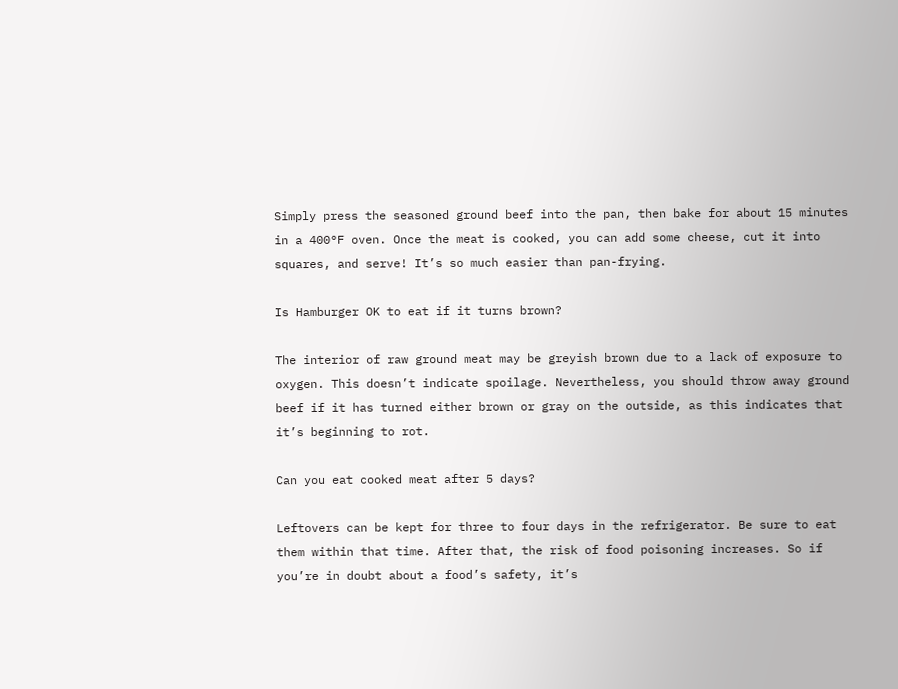Simply press the seasoned ground beef into the pan, then bake for about 15 minutes in a 400°F oven. Once the meat is cooked, you can add some cheese, cut it into squares, and serve! It’s so much easier than pan-frying.

Is Hamburger OK to eat if it turns brown?

The interior of raw ground meat may be greyish brown due to a lack of exposure to oxygen. This doesn’t indicate spoilage. Nevertheless, you should throw away ground beef if it has turned either brown or gray on the outside, as this indicates that it’s beginning to rot.

Can you eat cooked meat after 5 days?

Leftovers can be kept for three to four days in the refrigerator. Be sure to eat them within that time. After that, the risk of food poisoning increases. So if you’re in doubt about a food’s safety, it’s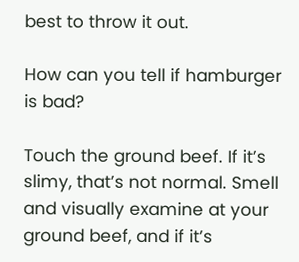best to throw it out.

How can you tell if hamburger is bad?

Touch the ground beef. If it’s slimy, that’s not normal. Smell and visually examine at your ground beef, and if it’s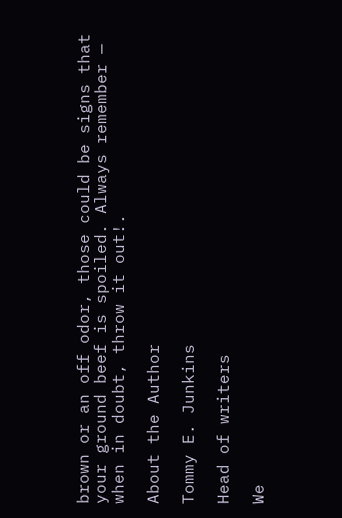brown or an off odor, those could be signs that your ground beef is spoiled. Always remember — when in doubt, throw it out!.

About the Author

Tommy E. Junkins

Head of writers

We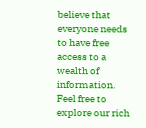believe that everyone needs to have free access to a wealth of information. Feel free to explore our rich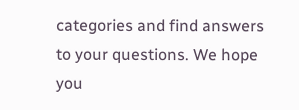categories and find answers to your questions. We hope you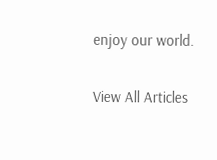enjoy our world.

View All Articles